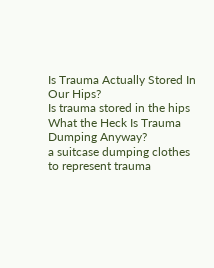Is Trauma Actually Stored In Our Hips?
Is trauma stored in the hips
What the Heck Is Trauma Dumping Anyway?
a suitcase dumping clothes to represent trauma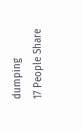dumping
17 People Share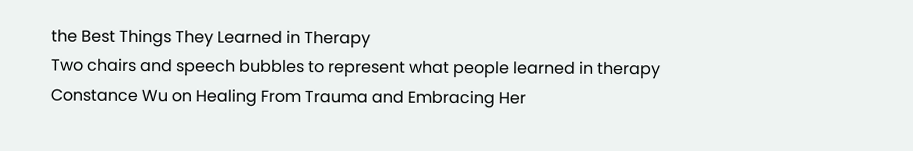the Best Things They Learned in Therapy
Two chairs and speech bubbles to represent what people learned in therapy
Constance Wu on Healing From Trauma and Embracing Her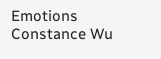Emotions
Constance Wu